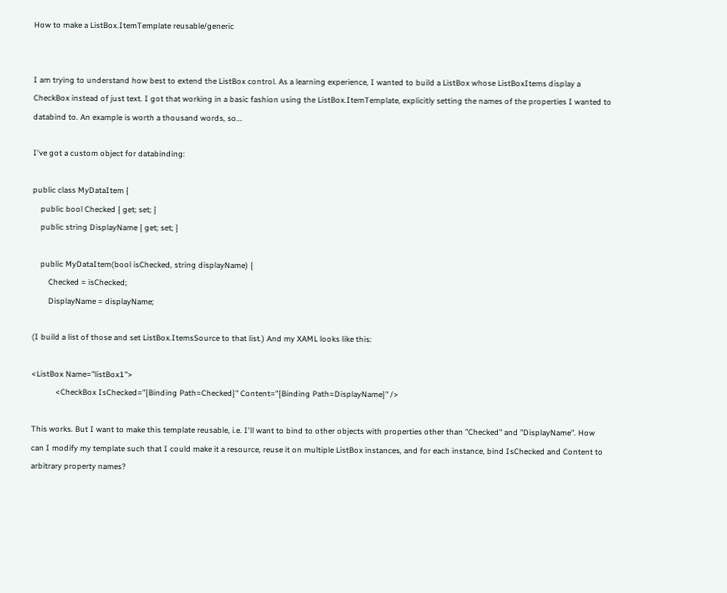How to make a ListBox.ItemTemplate reusable/generic


I am trying to understand how best to extend the ListBox control. As a learning experience, I wanted to build a ListBox whose ListBoxItems display a CheckBox instead of just text. I got that working in a basic fashion using the ListBox.ItemTemplate, explicitly setting the names of the properties I wanted to databind to. An example is worth a thousand words, so...

I've got a custom object for databinding:

public class MyDataItem {
    public bool Checked { get; set; }
    public string DisplayName { get; set; }

    public MyDataItem(bool isChecked, string displayName) {
        Checked = isChecked;
        DisplayName = displayName;

(I build a list of those and set ListBox.ItemsSource to that list.) And my XAML looks like this:

<ListBox Name="listBox1">
            <CheckBox IsChecked="{Binding Path=Checked}" Content="{Binding Path=DisplayName}" />

This works. But I want to make this template reusable, i.e. I'll want to bind to other objects with properties other than "Checked" and "DisplayName". How can I modify my template such that I could make it a resource, reuse it on multiple ListBox instances, and for each instance, bind IsChecked and Content to arbitrary property names?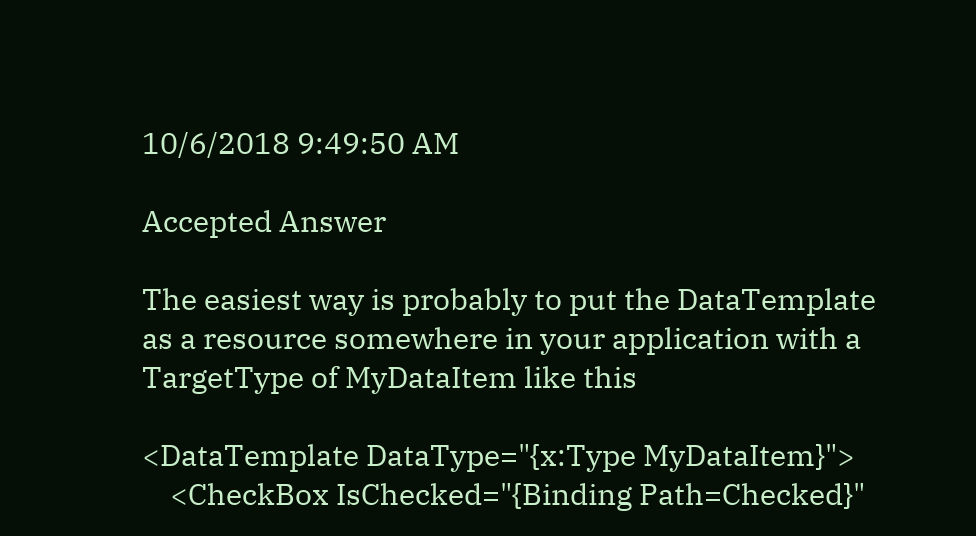10/6/2018 9:49:50 AM

Accepted Answer

The easiest way is probably to put the DataTemplate as a resource somewhere in your application with a TargetType of MyDataItem like this

<DataTemplate DataType="{x:Type MyDataItem}">
    <CheckBox IsChecked="{Binding Path=Checked}"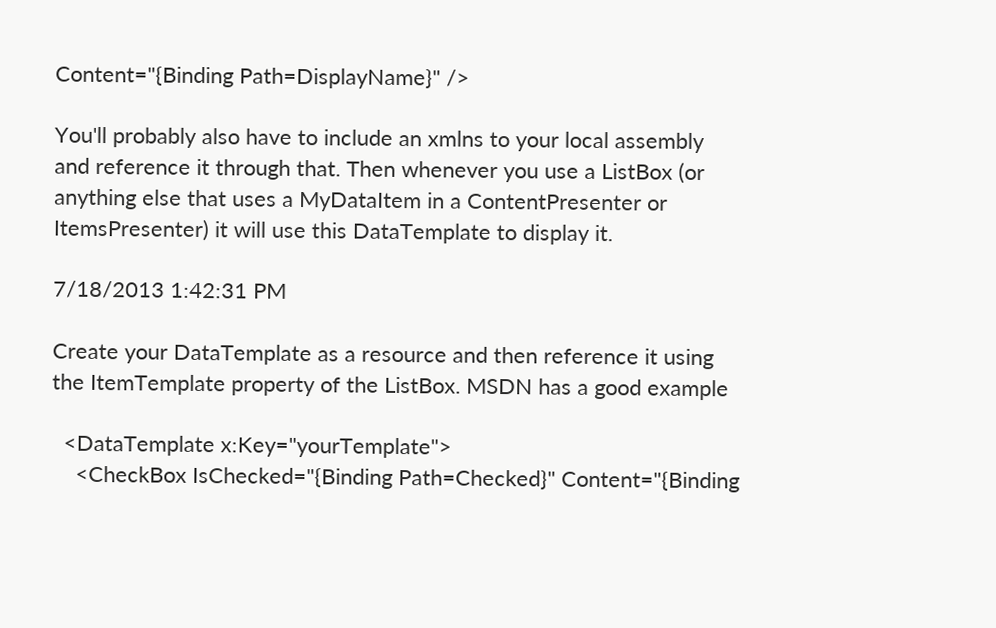Content="{Binding Path=DisplayName}" />

You'll probably also have to include an xmlns to your local assembly and reference it through that. Then whenever you use a ListBox (or anything else that uses a MyDataItem in a ContentPresenter or ItemsPresenter) it will use this DataTemplate to display it.

7/18/2013 1:42:31 PM

Create your DataTemplate as a resource and then reference it using the ItemTemplate property of the ListBox. MSDN has a good example

  <DataTemplate x:Key="yourTemplate">
    <CheckBox IsChecked="{Binding Path=Checked}" Content="{Binding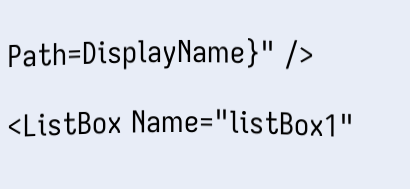Path=DisplayName}" />

<ListBox Name="listBox1"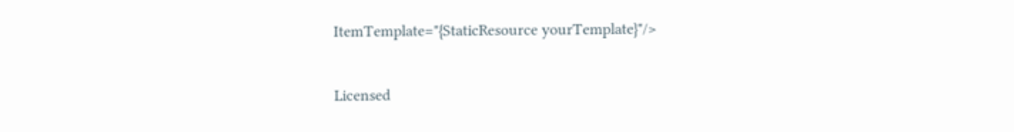ItemTemplate="{StaticResource yourTemplate}"/>

Licensed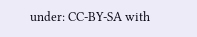under: CC-BY-SA with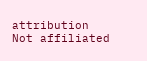attribution
Not affiliated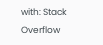with: Stack Overflow